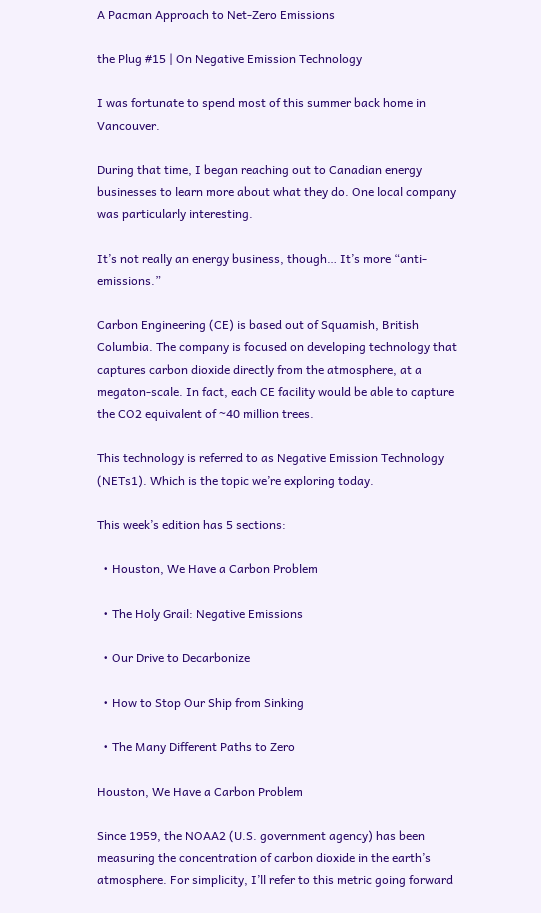A Pacman Approach to Net-Zero Emissions

the Plug #15 | On Negative Emission Technology

I was fortunate to spend most of this summer back home in Vancouver.

During that time, I began reaching out to Canadian energy businesses to learn more about what they do. One local company was particularly interesting.

It’s not really an energy business, though… It’s more “anti-emissions.”

Carbon Engineering (CE) is based out of Squamish, British Columbia. The company is focused on developing technology that captures carbon dioxide directly from the atmosphere, at a megaton-scale. In fact, each CE facility would be able to capture the CO2 equivalent of ~40 million trees.

This technology is referred to as Negative Emission Technology (NETs1). Which is the topic we’re exploring today.

This week’s edition has 5 sections:

  • Houston, We Have a Carbon Problem

  • The Holy Grail: Negative Emissions

  • Our Drive to Decarbonize

  • How to Stop Our Ship from Sinking

  • The Many Different Paths to Zero

Houston, We Have a Carbon Problem

Since 1959, the NOAA2 (U.S. government agency) has been measuring the concentration of carbon dioxide in the earth’s atmosphere. For simplicity, I’ll refer to this metric going forward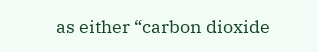as either “carbon dioxide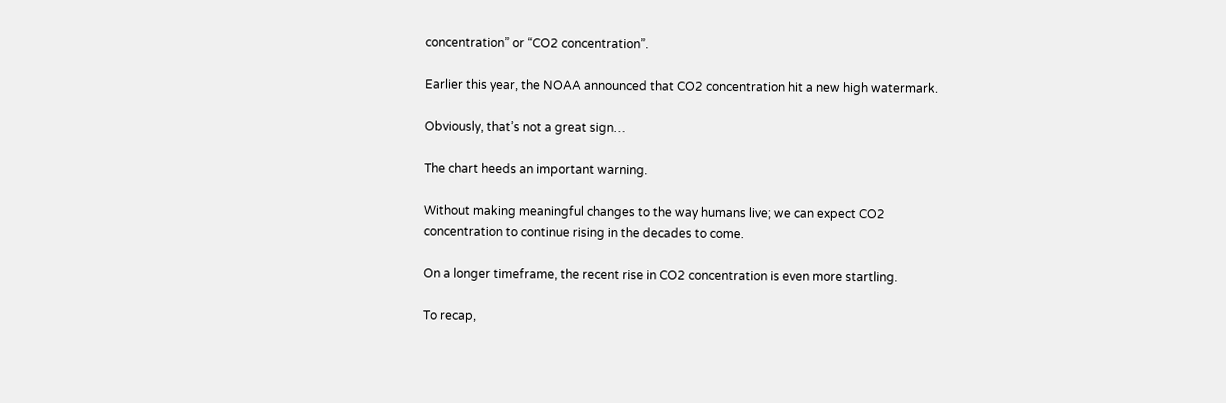concentration” or “CO2 concentration”.

Earlier this year, the NOAA announced that CO2 concentration hit a new high watermark.

Obviously, that’s not a great sign…

The chart heeds an important warning.

Without making meaningful changes to the way humans live; we can expect CO2 concentration to continue rising in the decades to come.

On a longer timeframe, the recent rise in CO2 concentration is even more startling.

To recap,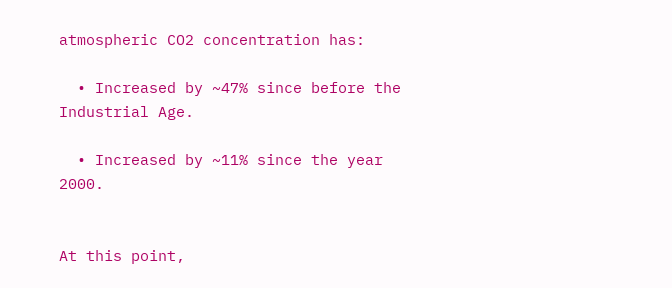atmospheric CO2 concentration has:

  • Increased by ~47% since before the Industrial Age.

  • Increased by ~11% since the year 2000.


At this point,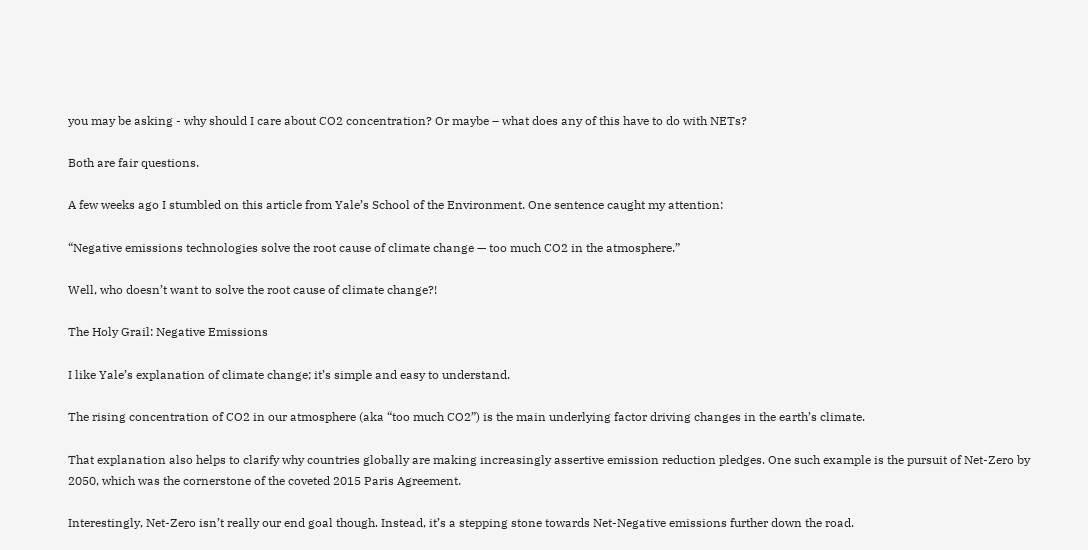you may be asking - why should I care about CO2 concentration? Or maybe – what does any of this have to do with NETs?

Both are fair questions.

A few weeks ago I stumbled on this article from Yale’s School of the Environment. One sentence caught my attention:

“Negative emissions technologies solve the root cause of climate change — too much CO2 in the atmosphere.”

Well, who doesn’t want to solve the root cause of climate change?!

The Holy Grail: Negative Emissions

I like Yale’s explanation of climate change; it’s simple and easy to understand.

The rising concentration of CO2 in our atmosphere (aka “too much CO2”) is the main underlying factor driving changes in the earth’s climate.

That explanation also helps to clarify why countries globally are making increasingly assertive emission reduction pledges. One such example is the pursuit of Net-Zero by 2050, which was the cornerstone of the coveted 2015 Paris Agreement.

Interestingly, Net-Zero isn’t really our end goal though. Instead, it’s a stepping stone towards Net-Negative emissions further down the road.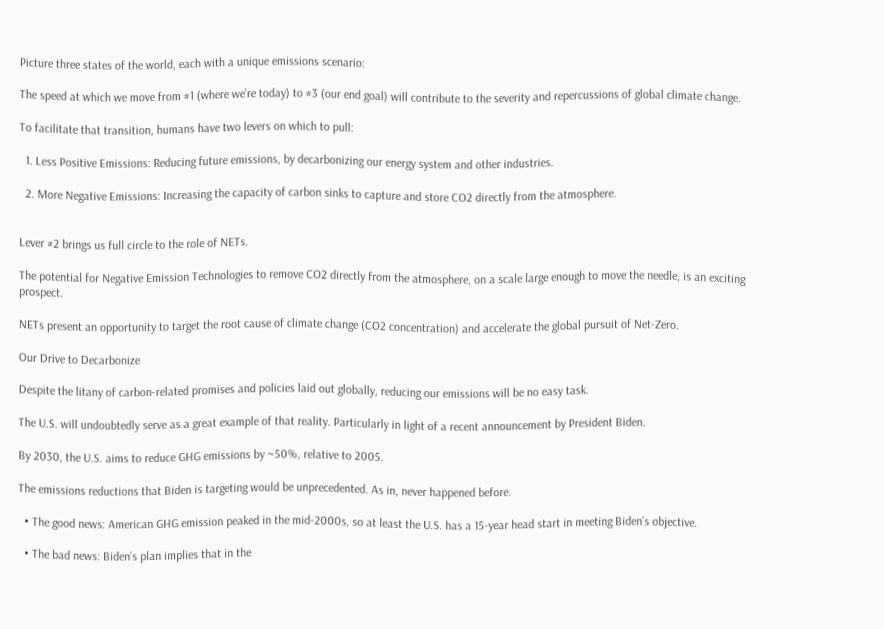Picture three states of the world, each with a unique emissions scenario:

The speed at which we move from #1 (where we’re today) to #3 (our end goal) will contribute to the severity and repercussions of global climate change.

To facilitate that transition, humans have two levers on which to pull:

  1. Less Positive Emissions: Reducing future emissions, by decarbonizing our energy system and other industries.

  2. More Negative Emissions: Increasing the capacity of carbon sinks to capture and store CO2 directly from the atmosphere.


Lever #2 brings us full circle to the role of NETs.

The potential for Negative Emission Technologies to remove CO2 directly from the atmosphere, on a scale large enough to move the needle, is an exciting prospect.

NETs present an opportunity to target the root cause of climate change (CO2 concentration) and accelerate the global pursuit of Net-Zero.

Our Drive to Decarbonize

Despite the litany of carbon-related promises and policies laid out globally, reducing our emissions will be no easy task.

The U.S. will undoubtedly serve as a great example of that reality. Particularly in light of a recent announcement by President Biden.

By 2030, the U.S. aims to reduce GHG emissions by ~50%, relative to 2005.

The emissions reductions that Biden is targeting would be unprecedented. As in, never happened before.

  • The good news: American GHG emission peaked in the mid-2000s, so at least the U.S. has a 15-year head start in meeting Biden’s objective.

  • The bad news: Biden’s plan implies that in the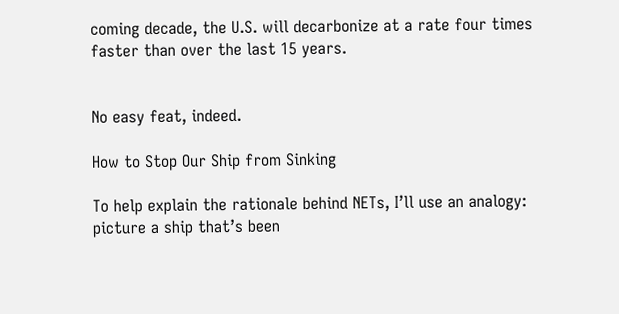coming decade, the U.S. will decarbonize at a rate four times faster than over the last 15 years.


No easy feat, indeed.

How to Stop Our Ship from Sinking

To help explain the rationale behind NETs, I’ll use an analogy: picture a ship that’s been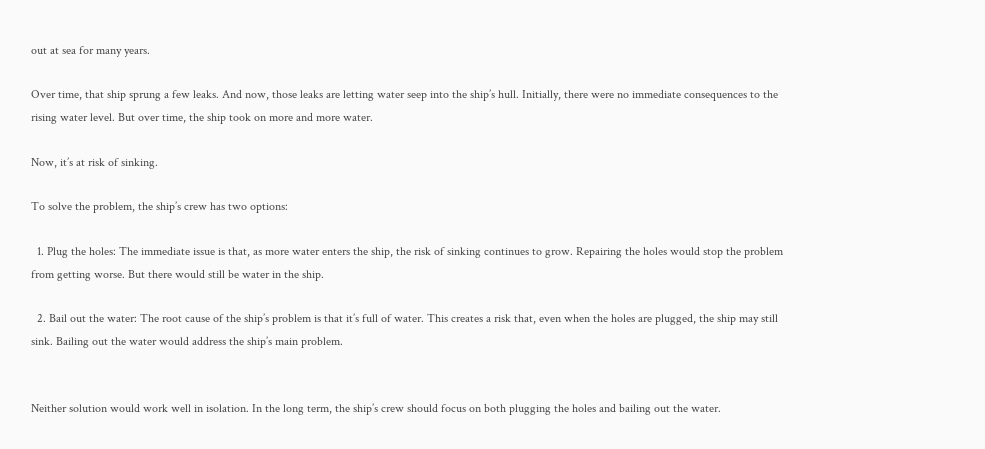out at sea for many years.

Over time, that ship sprung a few leaks. And now, those leaks are letting water seep into the ship’s hull. Initially, there were no immediate consequences to the rising water level. But over time, the ship took on more and more water.

Now, it’s at risk of sinking.

To solve the problem, the ship’s crew has two options:

  1. Plug the holes: The immediate issue is that, as more water enters the ship, the risk of sinking continues to grow. Repairing the holes would stop the problem from getting worse. But there would still be water in the ship.

  2. Bail out the water: The root cause of the ship’s problem is that it’s full of water. This creates a risk that, even when the holes are plugged, the ship may still sink. Bailing out the water would address the ship’s main problem.


Neither solution would work well in isolation. In the long term, the ship’s crew should focus on both plugging the holes and bailing out the water.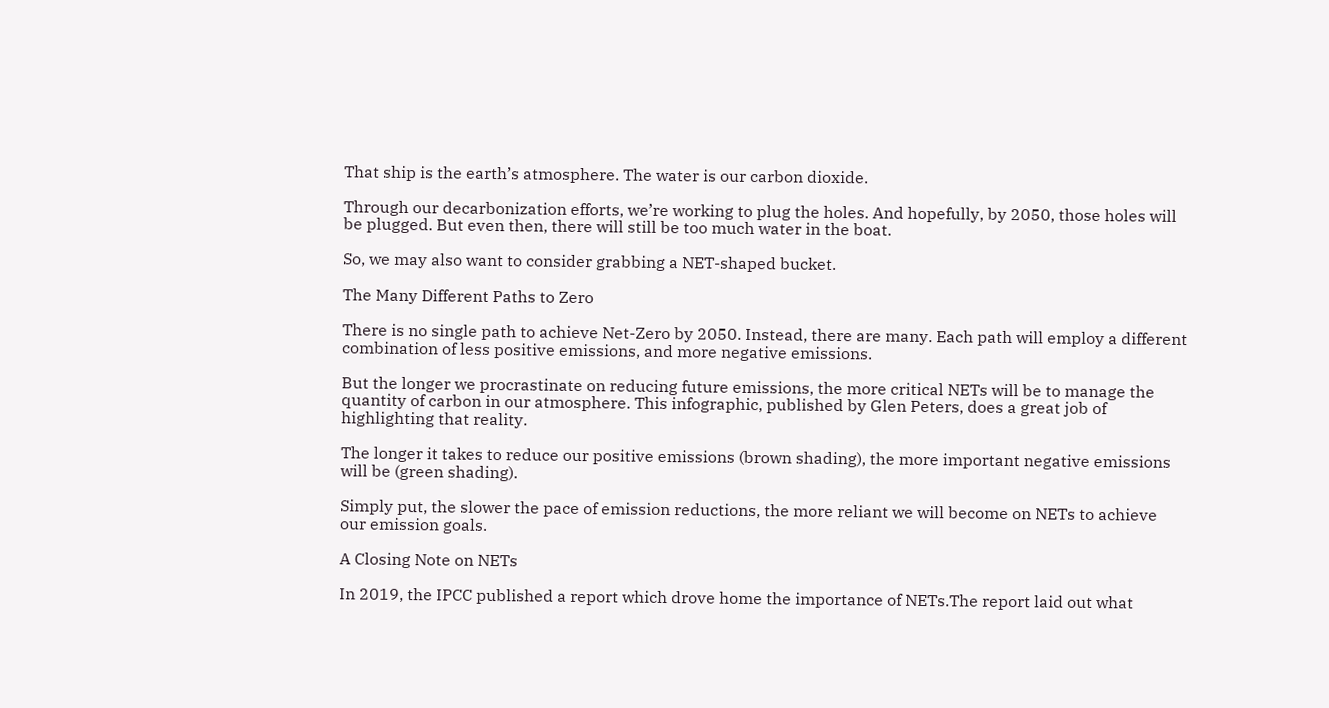That ship is the earth’s atmosphere. The water is our carbon dioxide.

Through our decarbonization efforts, we’re working to plug the holes. And hopefully, by 2050, those holes will be plugged. But even then, there will still be too much water in the boat.

So, we may also want to consider grabbing a NET-shaped bucket.

The Many Different Paths to Zero

There is no single path to achieve Net-Zero by 2050. Instead, there are many. Each path will employ a different combination of less positive emissions, and more negative emissions.

But the longer we procrastinate on reducing future emissions, the more critical NETs will be to manage the quantity of carbon in our atmosphere. This infographic, published by Glen Peters, does a great job of highlighting that reality.

The longer it takes to reduce our positive emissions (brown shading), the more important negative emissions will be (green shading).

Simply put, the slower the pace of emission reductions, the more reliant we will become on NETs to achieve our emission goals.

A Closing Note on NETs

In 2019, the IPCC published a report which drove home the importance of NETs.The report laid out what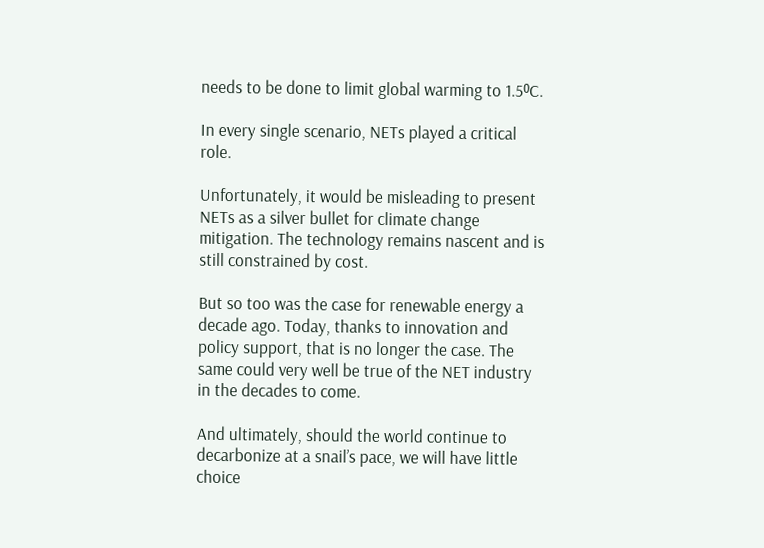needs to be done to limit global warming to 1.5⁰C.

In every single scenario, NETs played a critical role.

Unfortunately, it would be misleading to present NETs as a silver bullet for climate change mitigation. The technology remains nascent and is still constrained by cost.

But so too was the case for renewable energy a decade ago. Today, thanks to innovation and policy support, that is no longer the case. The same could very well be true of the NET industry in the decades to come.

And ultimately, should the world continue to decarbonize at a snail’s pace, we will have little choice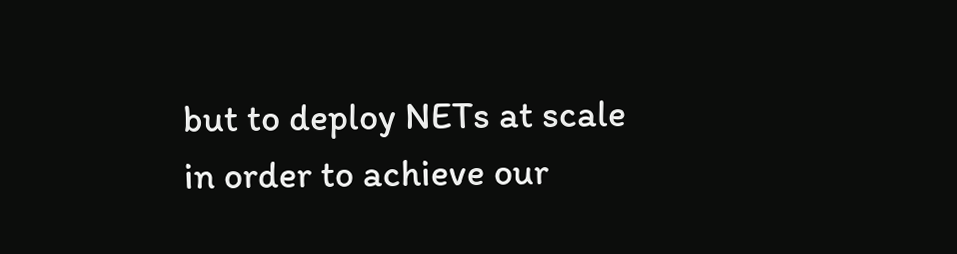but to deploy NETs at scale in order to achieve our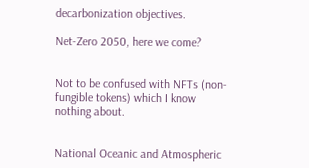decarbonization objectives.

Net-Zero 2050, here we come?


Not to be confused with NFTs (non-fungible tokens) which I know nothing about.


National Oceanic and Atmospheric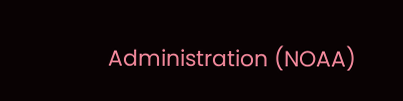Administration (NOAA)